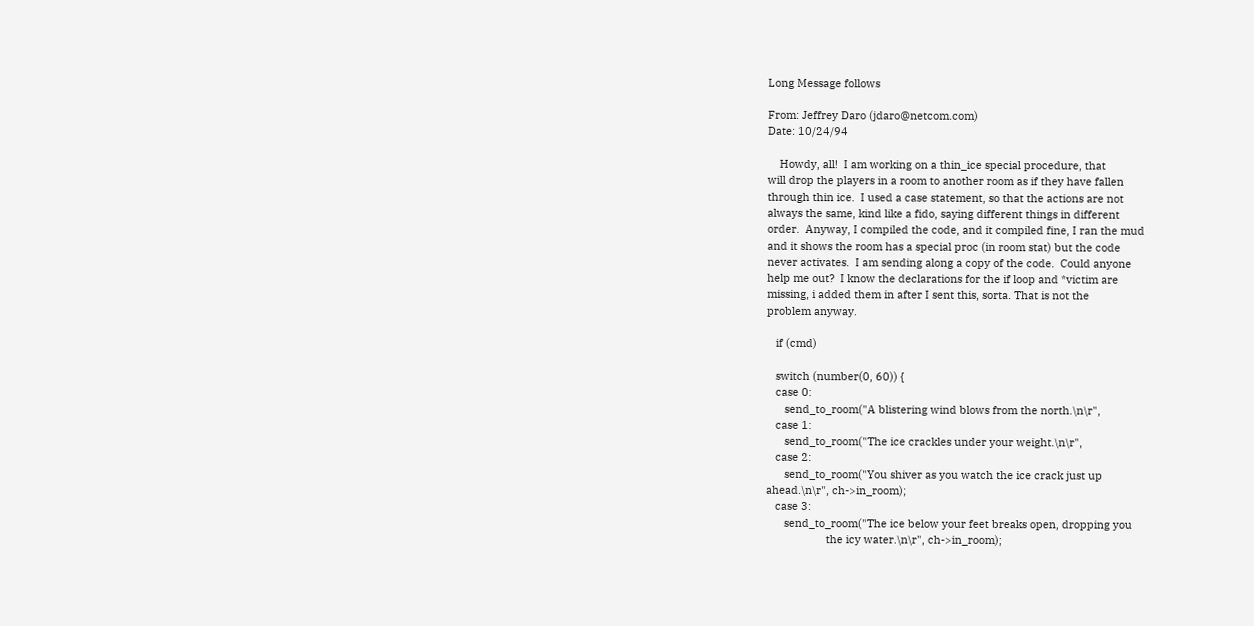Long Message follows

From: Jeffrey Daro (jdaro@netcom.com)
Date: 10/24/94

    Howdy, all!  I am working on a thin_ice special procedure, that
will drop the players in a room to another room as if they have fallen
through thin ice.  I used a case statement, so that the actions are not
always the same, kind like a fido, saying different things in different
order.  Anyway, I compiled the code, and it compiled fine, I ran the mud
and it shows the room has a special proc (in room stat) but the code
never activates.  I am sending along a copy of the code.  Could anyone
help me out?  I know the declarations for the if loop and *victim are
missing, i added them in after I sent this, sorta. That is not the
problem anyway.

   if (cmd)

   switch (number(0, 60)) {
   case 0:
      send_to_room("A blistering wind blows from the north.\n\r",
   case 1:
      send_to_room("The ice crackles under your weight.\n\r",
   case 2:
      send_to_room("You shiver as you watch the ice crack just up
ahead.\n\r", ch->in_room);
   case 3:
      send_to_room("The ice below your feet breaks open, dropping you
                    the icy water.\n\r", ch->in_room);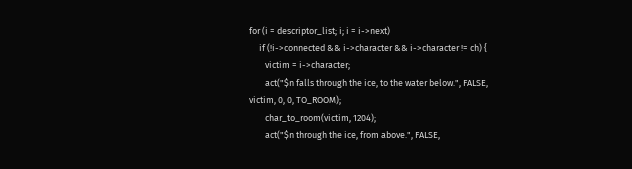for (i = descriptor_list; i; i = i->next)
     if (!i->connected && i->character && i->character != ch) {
        victim = i->character;
        act("$n falls through the ice, to the water below.", FALSE,
victim, 0, 0, TO_ROOM);
        char_to_room(victim, 1204);
        act("$n through the ice, from above.", FALSE,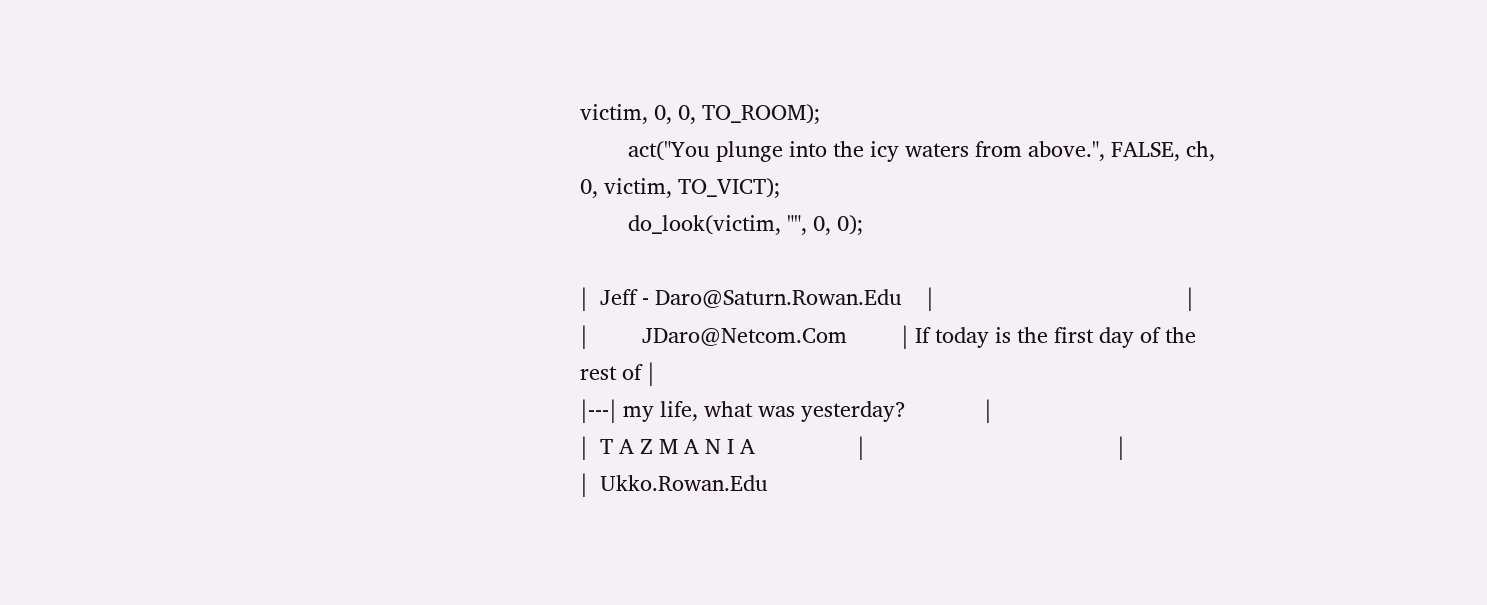victim, 0, 0, TO_ROOM);
        act("You plunge into the icy waters from above.", FALSE, ch,
0, victim, TO_VICT);
        do_look(victim, "", 0, 0);

|  Jeff - Daro@Saturn.Rowan.Edu    |                                          |
|         JDaro@Netcom.Com         | If today is the first day of the rest of |
|---| my life, what was yesterday?             |
|  T A Z M A N I A                 |                                          |
|  Ukko.Rowan.Edu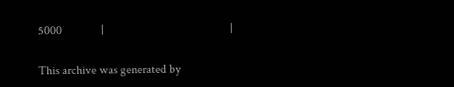5000             |                                          |

This archive was generated by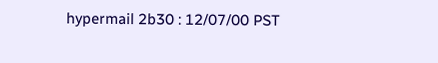hypermail 2b30 : 12/07/00 PST